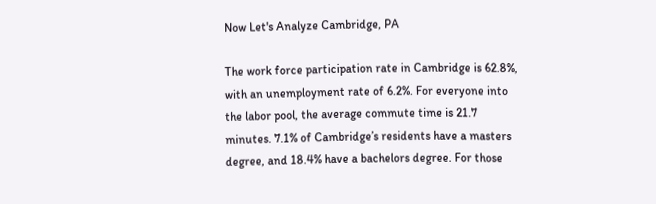Now Let's Analyze Cambridge, PA

The work force participation rate in Cambridge is 62.8%, with an unemployment rate of 6.2%. For everyone into the labor pool, the average commute time is 21.7 minutes. 7.1% of Cambridge’s residents have a masters degree, and 18.4% have a bachelors degree. For those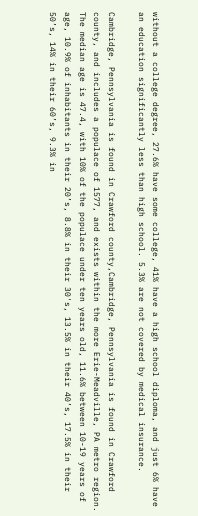without a college degree, 27.6% have some college, 41% have a high school diploma, and just 6% have an education significantly less than high school. 5.3% are not covered by medical insurance.

Cambridge, Pennsylvania is found in Crawford county,Cambridge, Pennsylvania is found in Crawford county, and includes a populace of 1577, and exists within the more Erie-Meadville, PA metro region. The median age is 47.4, with 10% of the populace under ten years old, 11.6% between 10-19 years of age, 10.9% of inhabitants in their 20’s, 8.8% in their 30's, 13.5% in their 40’s, 17.5% in their 50’s, 14% in their 60’s, 9.3% in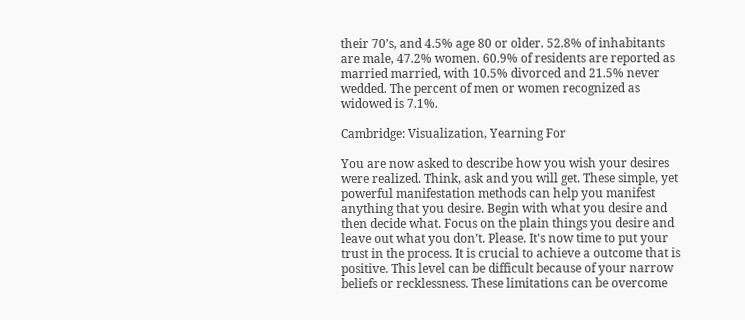their 70’s, and 4.5% age 80 or older. 52.8% of inhabitants are male, 47.2% women. 60.9% of residents are reported as married married, with 10.5% divorced and 21.5% never wedded. The percent of men or women recognized as widowed is 7.1%.

Cambridge: Visualization, Yearning For

You are now asked to describe how you wish your desires were realized. Think, ask and you will get. These simple, yet powerful manifestation methods can help you manifest anything that you desire. Begin with what you desire and then decide what. Focus on the plain things you desire and leave out what you don’t. Please. It's now time to put your trust in the process. It is crucial to achieve a outcome that is positive. This level can be difficult because of your narrow beliefs or recklessness. These limitations can be overcome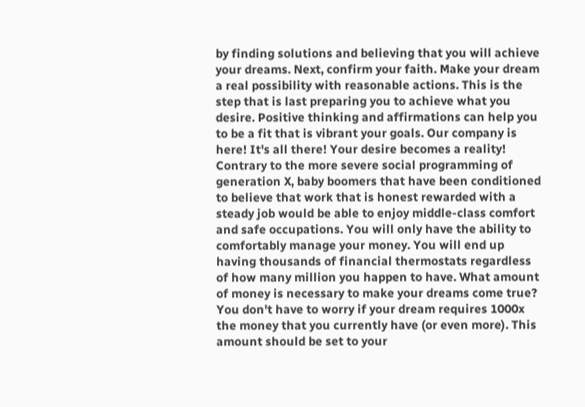by finding solutions and believing that you will achieve your dreams. Next, confirm your faith. Make your dream a real possibility with reasonable actions. This is the step that is last preparing you to achieve what you desire. Positive thinking and affirmations can help you to be a fit that is vibrant your goals. Our company is here! It's all there! Your desire becomes a reality! Contrary to the more severe social programming of generation X, baby boomers that have been conditioned to believe that work that is honest rewarded with a steady job would be able to enjoy middle-class comfort and safe occupations. You will only have the ability to comfortably manage your money. You will end up having thousands of financial thermostats regardless of how many million you happen to have. What amount of money is necessary to make your dreams come true? You don't have to worry if your dream requires 1000x the money that you currently have (or even more). This amount should be set to your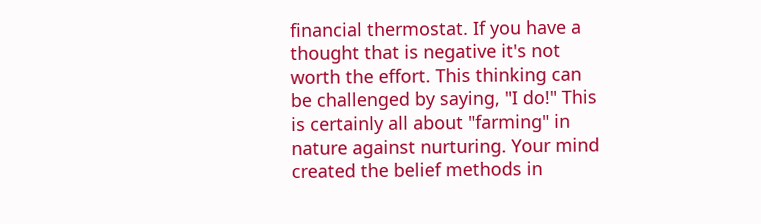financial thermostat. If you have a thought that is negative it's not worth the effort. This thinking can be challenged by saying, "I do!" This is certainly all about "farming" in nature against nurturing. Your mind created the belief methods in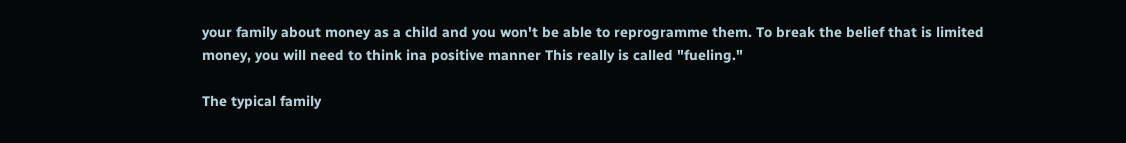your family about money as a child and you won't be able to reprogramme them. To break the belief that is limited money, you will need to think ina positive manner This really is called "fueling."

The typical family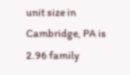unit size in Cambridge, PA is 2.96 family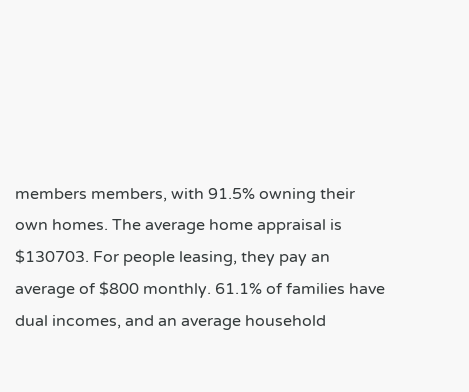members members, with 91.5% owning their own homes. The average home appraisal is $130703. For people leasing, they pay an average of $800 monthly. 61.1% of families have dual incomes, and an average household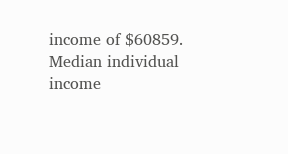income of $60859. Median individual income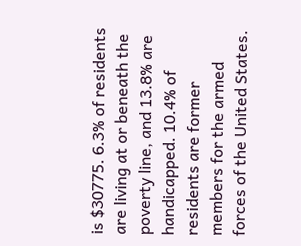is $30775. 6.3% of residents are living at or beneath the poverty line, and 13.8% are handicapped. 10.4% of residents are former members for the armed forces of the United States.